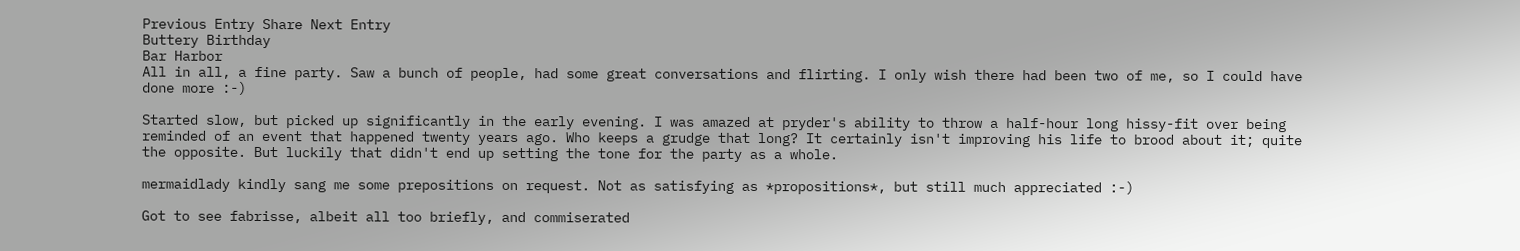Previous Entry Share Next Entry
Buttery Birthday
Bar Harbor
All in all, a fine party. Saw a bunch of people, had some great conversations and flirting. I only wish there had been two of me, so I could have done more :-)

Started slow, but picked up significantly in the early evening. I was amazed at pryder's ability to throw a half-hour long hissy-fit over being reminded of an event that happened twenty years ago. Who keeps a grudge that long? It certainly isn't improving his life to brood about it; quite the opposite. But luckily that didn't end up setting the tone for the party as a whole.

mermaidlady kindly sang me some prepositions on request. Not as satisfying as *propositions*, but still much appreciated :-)

Got to see fabrisse, albeit all too briefly, and commiserated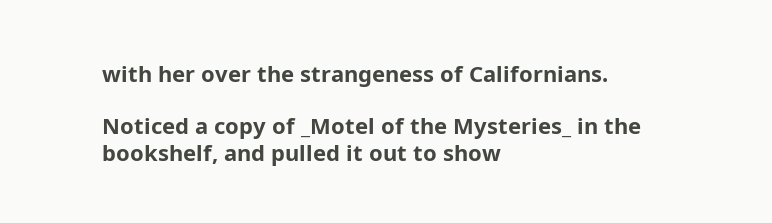with her over the strangeness of Californians.

Noticed a copy of _Motel of the Mysteries_ in the bookshelf, and pulled it out to show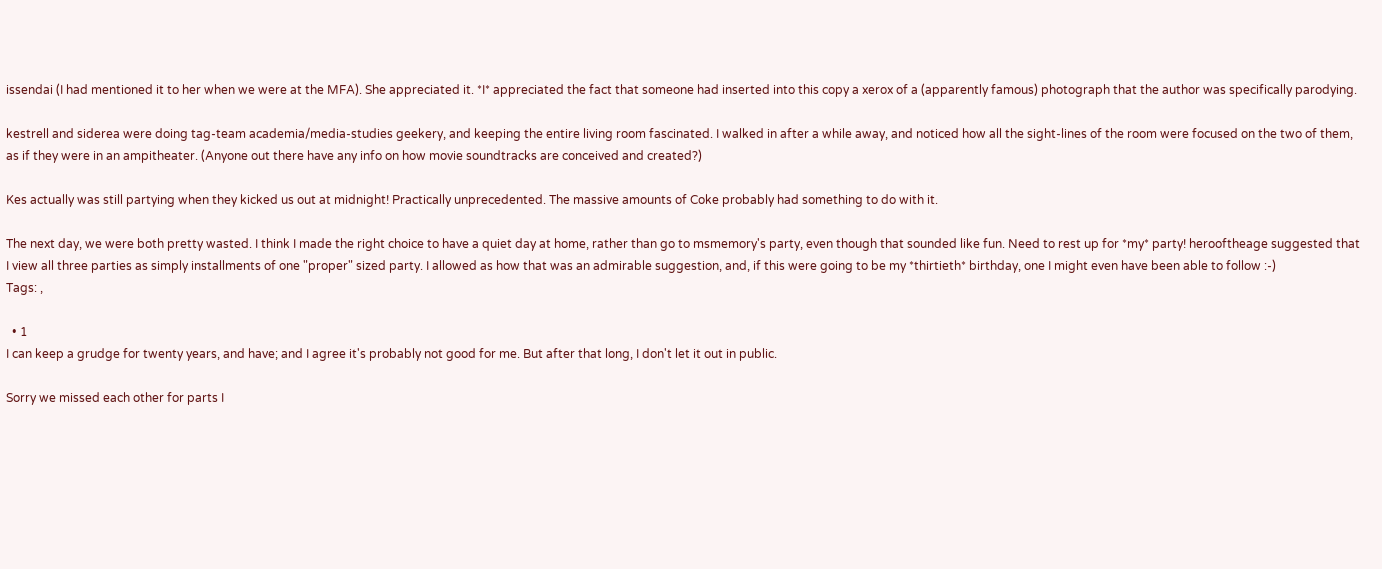issendai (I had mentioned it to her when we were at the MFA). She appreciated it. *I* appreciated the fact that someone had inserted into this copy a xerox of a (apparently famous) photograph that the author was specifically parodying.

kestrell and siderea were doing tag-team academia/media-studies geekery, and keeping the entire living room fascinated. I walked in after a while away, and noticed how all the sight-lines of the room were focused on the two of them, as if they were in an ampitheater. (Anyone out there have any info on how movie soundtracks are conceived and created?)

Kes actually was still partying when they kicked us out at midnight! Practically unprecedented. The massive amounts of Coke probably had something to do with it.

The next day, we were both pretty wasted. I think I made the right choice to have a quiet day at home, rather than go to msmemory's party, even though that sounded like fun. Need to rest up for *my* party! herooftheage suggested that I view all three parties as simply installments of one "proper" sized party. I allowed as how that was an admirable suggestion, and, if this were going to be my *thirtieth* birthday, one I might even have been able to follow :-)
Tags: ,

  • 1
I can keep a grudge for twenty years, and have; and I agree it's probably not good for me. But after that long, I don't let it out in public.

Sorry we missed each other for parts I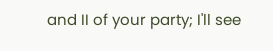and II of your party; I'll see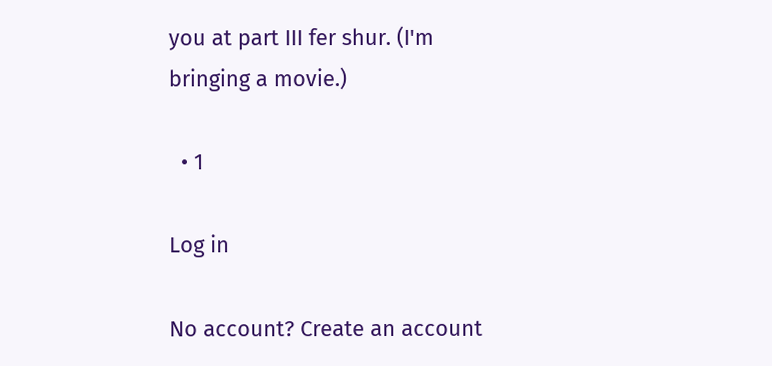you at part III fer shur. (I'm bringing a movie.)

  • 1

Log in

No account? Create an account